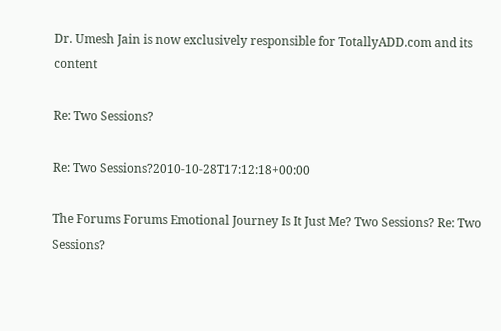Dr. Umesh Jain is now exclusively responsible for TotallyADD.com and its content

Re: Two Sessions?

Re: Two Sessions?2010-10-28T17:12:18+00:00

The Forums Forums Emotional Journey Is It Just Me? Two Sessions? Re: Two Sessions?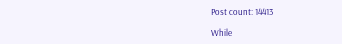Post count: 14413

While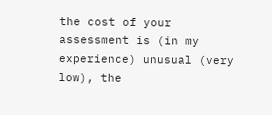the cost of your assessment is (in my experience) unusual (very low), the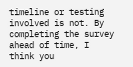timeline or testing involved is not. By completing the survey ahead of time, I think you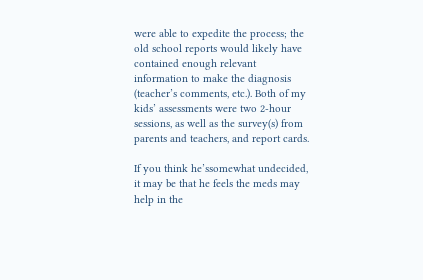were able to expedite the process; the old school reports would likely have contained enough relevant information to make the diagnosis (teacher’s comments, etc.). Both of my kids’ assessments were two 2-hour sessions, as well as the survey(s) from parents and teachers, and report cards.

If you think he’ssomewhat undecided, it may be that he feels the meds may help in the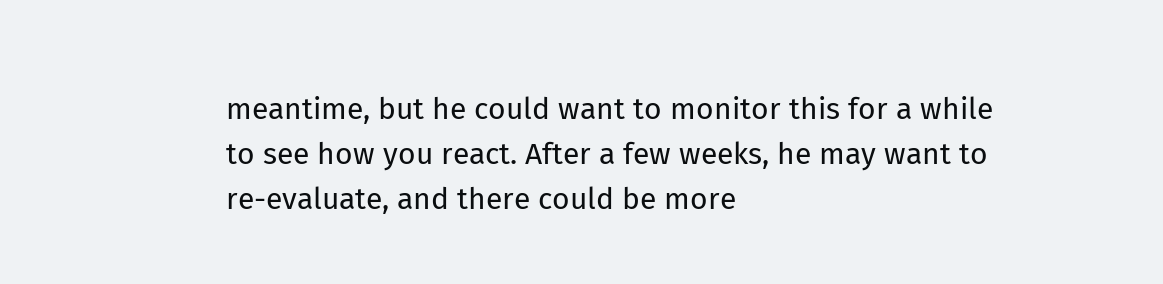meantime, but he could want to monitor this for a while to see how you react. After a few weeks, he may want to re-evaluate, and there could be more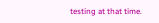testing at that time.